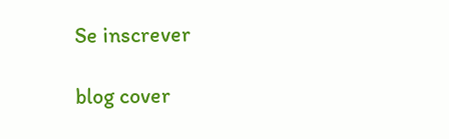Se inscrever

blog cover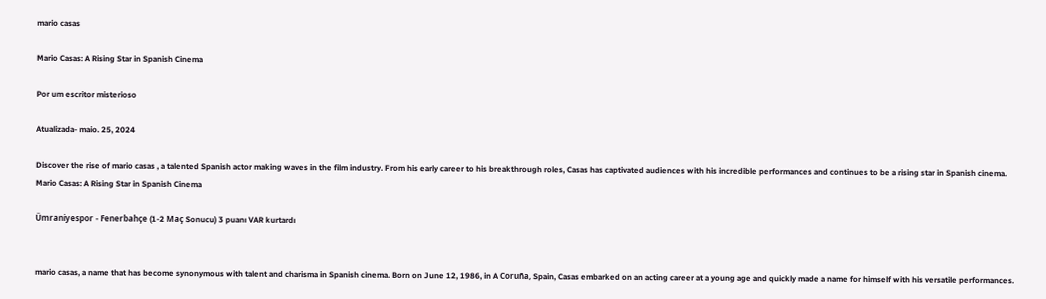mario casas

Mario Casas: A Rising Star in Spanish Cinema

Por um escritor misterioso

Atualizada- maio. 25, 2024

Discover the rise of mario casas , a talented Spanish actor making waves in the film industry. From his early career to his breakthrough roles, Casas has captivated audiences with his incredible performances and continues to be a rising star in Spanish cinema.
Mario Casas: A Rising Star in Spanish Cinema

Ümraniyespor - Fenerbahçe (1-2 Maç Sonucu) 3 puanı VAR kurtardı


mario casas, a name that has become synonymous with talent and charisma in Spanish cinema. Born on June 12, 1986, in A Coruña, Spain, Casas embarked on an acting career at a young age and quickly made a name for himself with his versatile performances.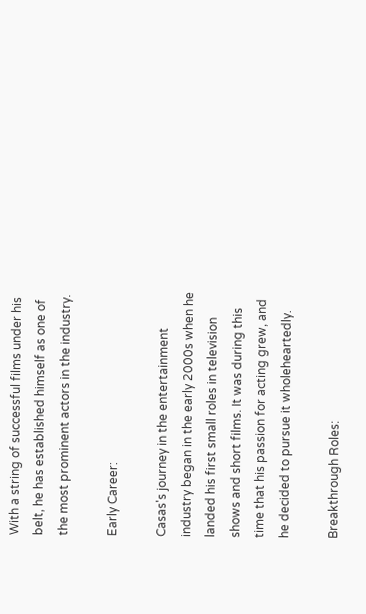With a string of successful films under his belt, he has established himself as one of the most prominent actors in the industry.

Early Career:

Casas's journey in the entertainment industry began in the early 2000s when he landed his first small roles in television shows and short films. It was during this time that his passion for acting grew, and he decided to pursue it wholeheartedly.

Breakthrough Roles: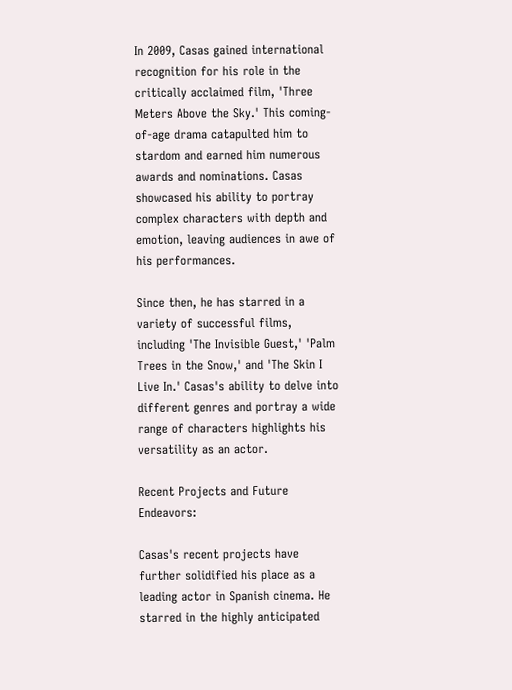In 2009, Casas gained international recognition for his role in the critically acclaimed film, 'Three Meters Above the Sky.' This coming-of-age drama catapulted him to stardom and earned him numerous awards and nominations. Casas showcased his ability to portray complex characters with depth and emotion, leaving audiences in awe of his performances.

Since then, he has starred in a variety of successful films, including 'The Invisible Guest,' 'Palm Trees in the Snow,' and 'The Skin I Live In.' Casas's ability to delve into different genres and portray a wide range of characters highlights his versatility as an actor.

Recent Projects and Future Endeavors:

Casas's recent projects have further solidified his place as a leading actor in Spanish cinema. He starred in the highly anticipated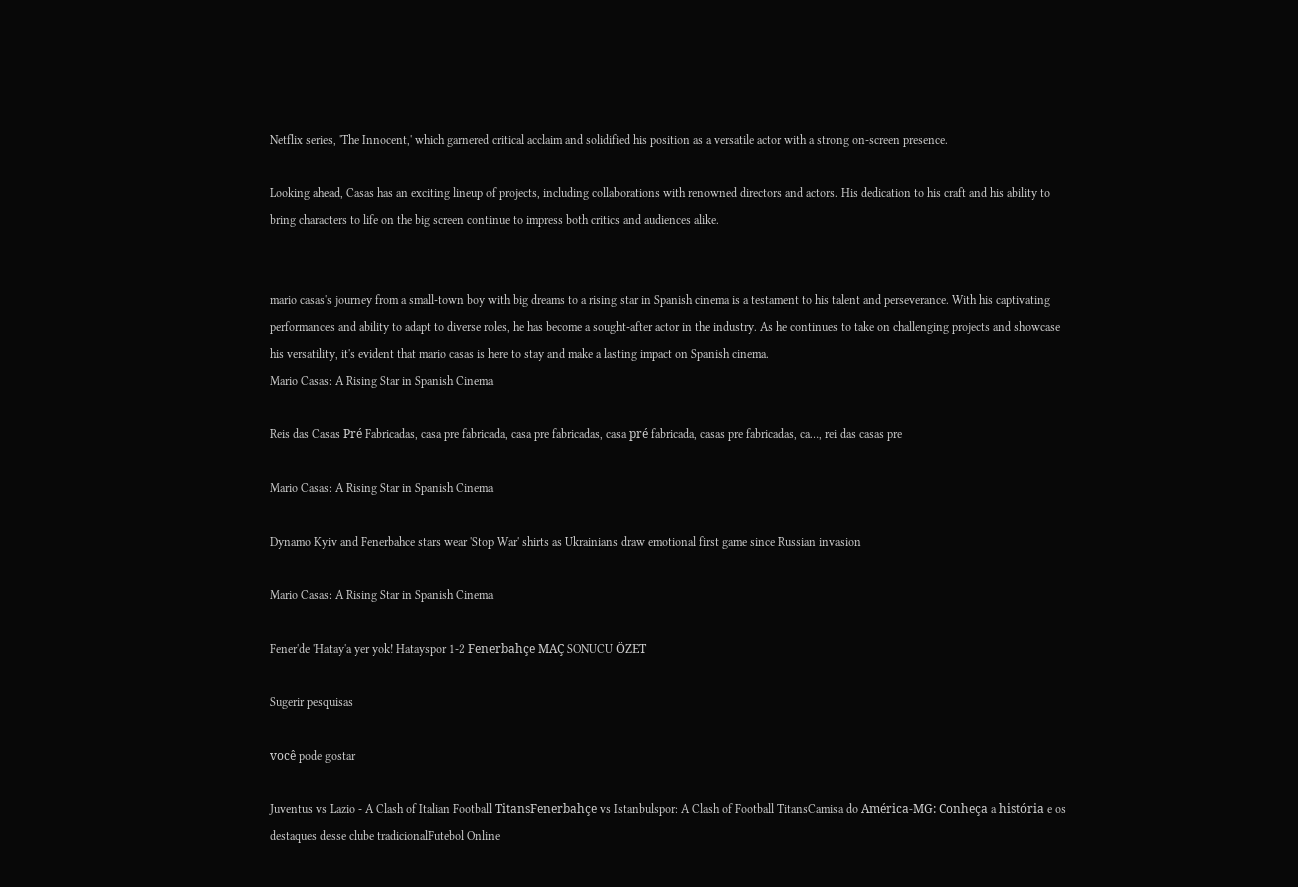Netflix series, 'The Innocent,' which garnered critical acclaim and solidified his position as a versatile actor with a strong on-screen presence.

Looking ahead, Casas has an exciting lineup of projects, including collaborations with renowned directors and actors. His dedication to his craft and his ability to bring characters to life on the big screen continue to impress both critics and audiences alike.


mario casas's journey from a small-town boy with big dreams to a rising star in Spanish cinema is a testament to his talent and perseverance. With his captivating performances and ability to adapt to diverse roles, he has become a sought-after actor in the industry. As he continues to take on challenging projects and showcase his versatility, it's evident that mario casas is here to stay and make a lasting impact on Spanish cinema.
Mario Casas: A Rising Star in Spanish Cinema

Reis das Casas Pré Fabricadas, casa pre fabricada, casa pre fabricadas, casa pré fabricada, casas pre fabricadas, ca…, rei das casas pre

Mario Casas: A Rising Star in Spanish Cinema

Dynamo Kyiv and Fenerbahce stars wear 'Stop War' shirts as Ukrainians draw emotional first game since Russian invasion

Mario Casas: A Rising Star in Spanish Cinema

Fener'de 'Hatay'a yer yok! Hatayspor 1-2 Fenerbahçe MAÇ SONUCU ÖZET

Sugerir pesquisas

você pode gostar

Juventus vs Lazio - A Clash of Italian Football TitansFenerbahçe vs Istanbulspor: A Clash of Football TitansCamisa do América-MG: Conheça a história e os destaques desse clube tradicionalFutebol Online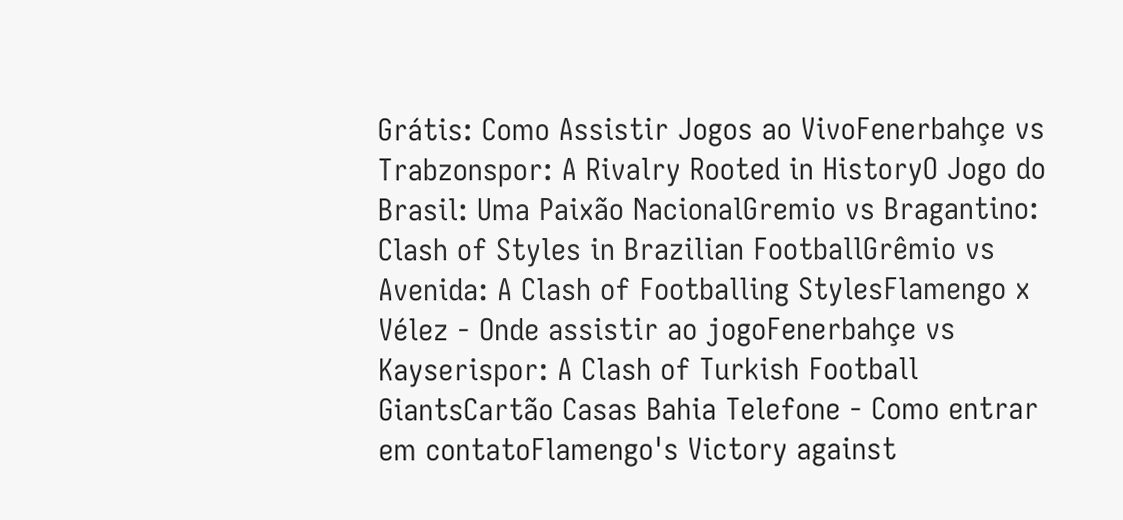Grátis: Como Assistir Jogos ao VivoFenerbahçe vs Trabzonspor: A Rivalry Rooted in HistoryO Jogo do Brasil: Uma Paixão NacionalGremio vs Bragantino: Clash of Styles in Brazilian FootballGrêmio vs Avenida: A Clash of Footballing StylesFlamengo x Vélez - Onde assistir ao jogoFenerbahçe vs Kayserispor: A Clash of Turkish Football GiantsCartão Casas Bahia Telefone - Como entrar em contatoFlamengo's Victory against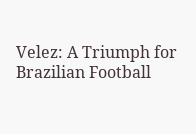Velez: A Triumph for Brazilian Football